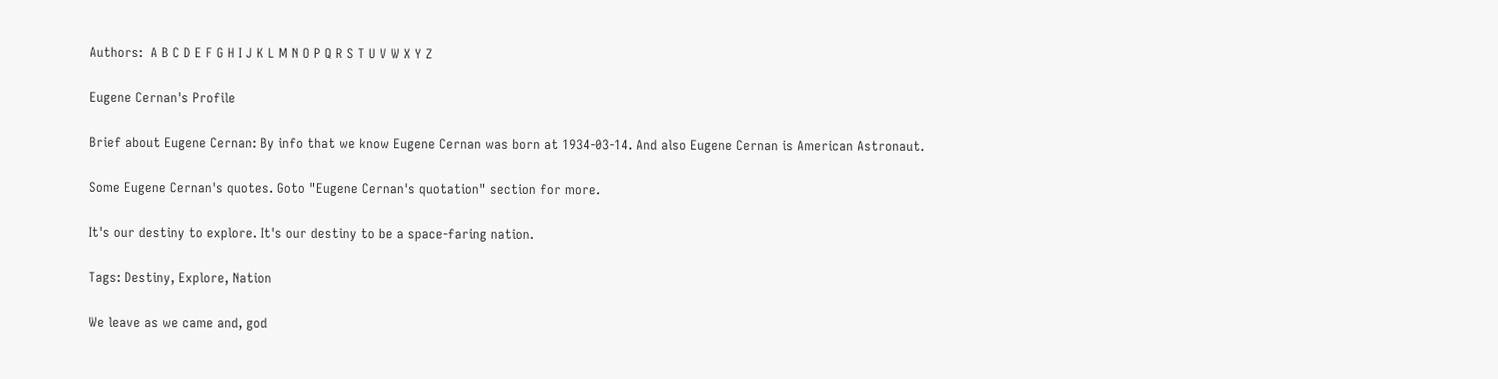Authors:  A B C D E F G H I J K L M N O P Q R S T U V W X Y Z

Eugene Cernan's Profile

Brief about Eugene Cernan: By info that we know Eugene Cernan was born at 1934-03-14. And also Eugene Cernan is American Astronaut.

Some Eugene Cernan's quotes. Goto "Eugene Cernan's quotation" section for more.

It's our destiny to explore. It's our destiny to be a space-faring nation.

Tags: Destiny, Explore, Nation

We leave as we came and, god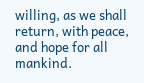willing, as we shall return, with peace, and hope for all mankind.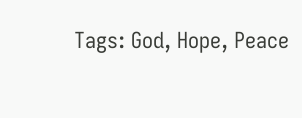Tags: God, Hope, Peace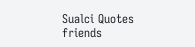Sualci Quotes friends